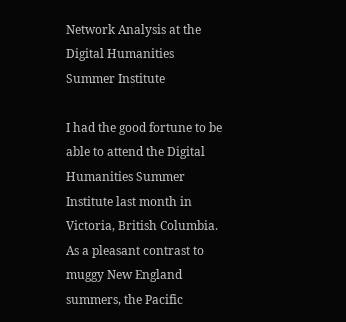Network Analysis at the Digital Humanities Summer Institute

I had the good fortune to be able to attend the Digital Humanities Summer Institute last month in Victoria, British Columbia. As a pleasant contrast to muggy New England summers, the Pacific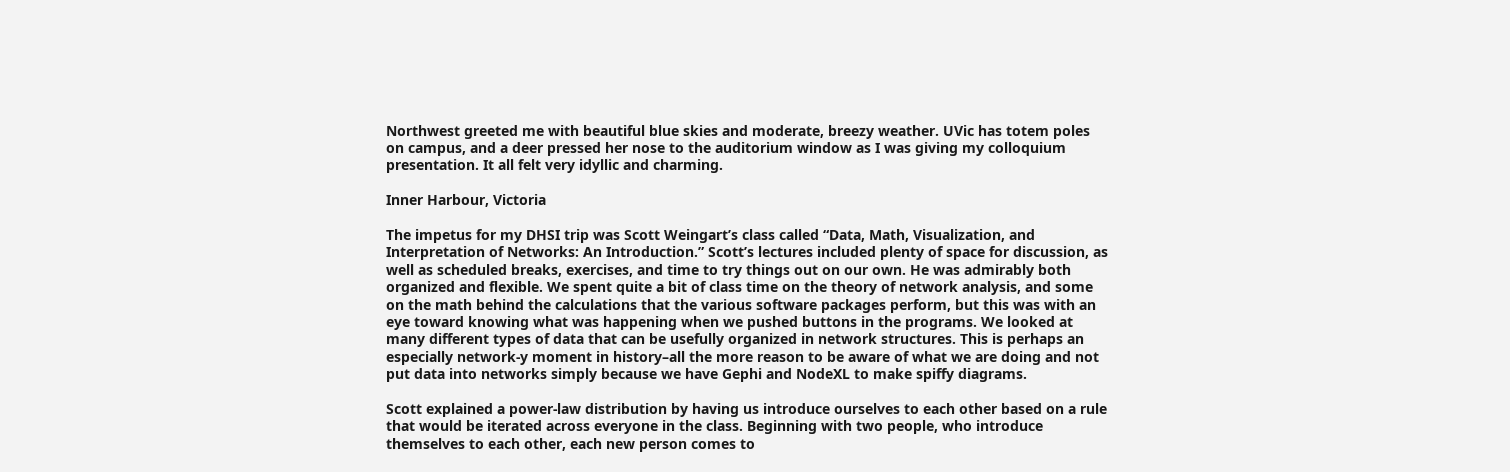Northwest greeted me with beautiful blue skies and moderate, breezy weather. UVic has totem poles on campus, and a deer pressed her nose to the auditorium window as I was giving my colloquium presentation. It all felt very idyllic and charming.

Inner Harbour, Victoria

The impetus for my DHSI trip was Scott Weingart’s class called “Data, Math, Visualization, and Interpretation of Networks: An Introduction.” Scott’s lectures included plenty of space for discussion, as well as scheduled breaks, exercises, and time to try things out on our own. He was admirably both organized and flexible. We spent quite a bit of class time on the theory of network analysis, and some on the math behind the calculations that the various software packages perform, but this was with an eye toward knowing what was happening when we pushed buttons in the programs. We looked at many different types of data that can be usefully organized in network structures. This is perhaps an especially network-y moment in history–all the more reason to be aware of what we are doing and not put data into networks simply because we have Gephi and NodeXL to make spiffy diagrams.

Scott explained a power-law distribution by having us introduce ourselves to each other based on a rule that would be iterated across everyone in the class. Beginning with two people, who introduce themselves to each other, each new person comes to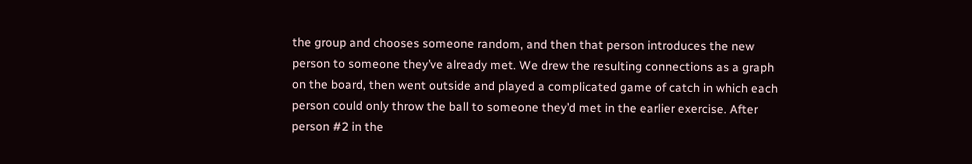the group and chooses someone random, and then that person introduces the new person to someone they’ve already met. We drew the resulting connections as a graph on the board, then went outside and played a complicated game of catch in which each person could only throw the ball to someone they’d met in the earlier exercise. After person #2 in the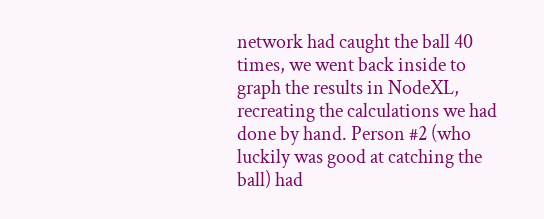network had caught the ball 40 times, we went back inside to graph the results in NodeXL, recreating the calculations we had done by hand. Person #2 (who luckily was good at catching the ball) had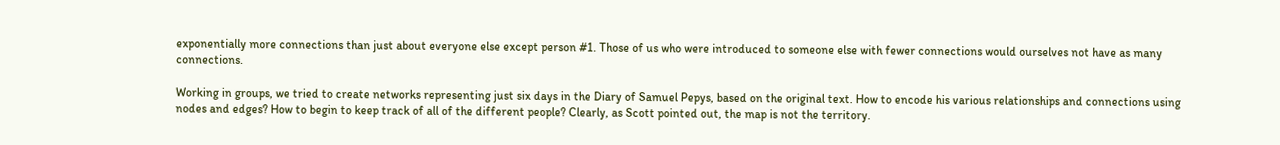exponentially more connections than just about everyone else except person #1. Those of us who were introduced to someone else with fewer connections would ourselves not have as many connections.

Working in groups, we tried to create networks representing just six days in the Diary of Samuel Pepys, based on the original text. How to encode his various relationships and connections using nodes and edges? How to begin to keep track of all of the different people? Clearly, as Scott pointed out, the map is not the territory.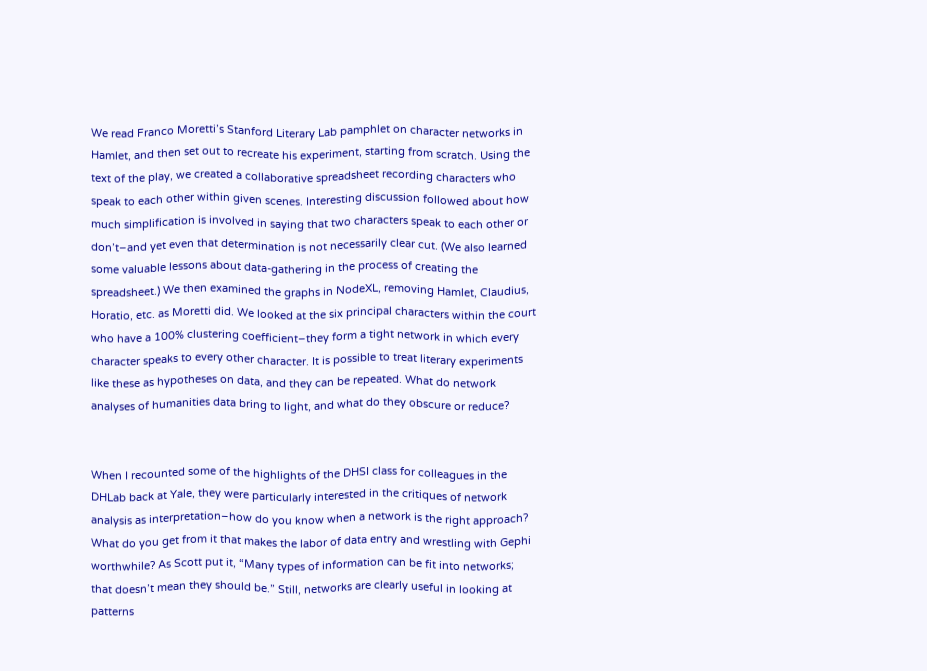We read Franco Moretti’s Stanford Literary Lab pamphlet on character networks in Hamlet, and then set out to recreate his experiment, starting from scratch. Using the text of the play, we created a collaborative spreadsheet recording characters who speak to each other within given scenes. Interesting discussion followed about how much simplification is involved in saying that two characters speak to each other or don’t–and yet even that determination is not necessarily clear cut. (We also learned some valuable lessons about data-gathering in the process of creating the spreadsheet.) We then examined the graphs in NodeXL, removing Hamlet, Claudius, Horatio, etc. as Moretti did. We looked at the six principal characters within the court who have a 100% clustering coefficient–they form a tight network in which every character speaks to every other character. It is possible to treat literary experiments like these as hypotheses on data, and they can be repeated. What do network analyses of humanities data bring to light, and what do they obscure or reduce?


When I recounted some of the highlights of the DHSI class for colleagues in the DHLab back at Yale, they were particularly interested in the critiques of network analysis as interpretation–how do you know when a network is the right approach? What do you get from it that makes the labor of data entry and wrestling with Gephi worthwhile? As Scott put it, “Many types of information can be fit into networks; that doesn’t mean they should be.” Still, networks are clearly useful in looking at patterns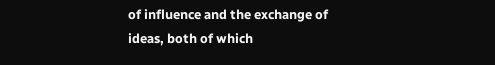of influence and the exchange of ideas, both of which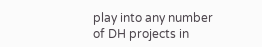play into any number of DH projects in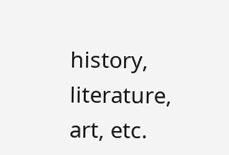history, literature, art, etc.